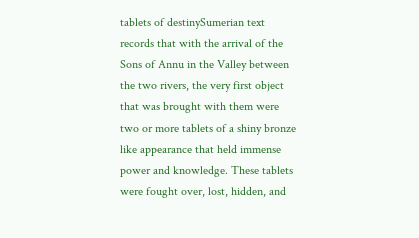tablets of destinySumerian text records that with the arrival of the Sons of Annu in the Valley between the two rivers, the very first object that was brought with them were two or more tablets of a shiny bronze like appearance that held immense power and knowledge. These tablets were fought over, lost, hidden, and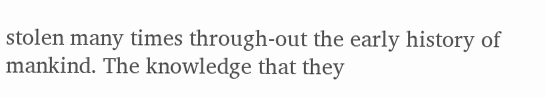stolen many times through-out the early history of mankind. The knowledge that they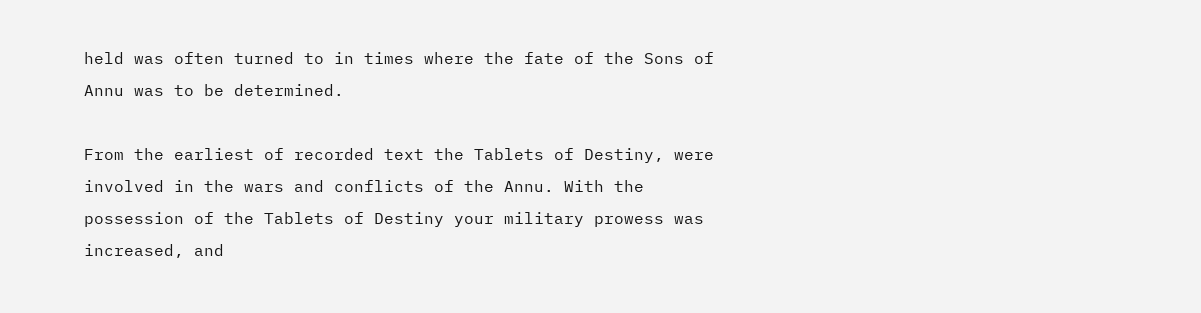held was often turned to in times where the fate of the Sons of Annu was to be determined.

From the earliest of recorded text the Tablets of Destiny, were involved in the wars and conflicts of the Annu. With the possession of the Tablets of Destiny your military prowess was increased, and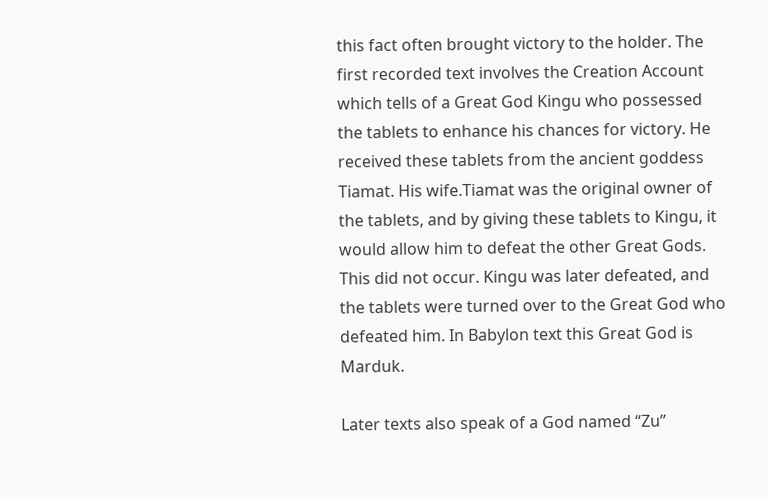this fact often brought victory to the holder. The first recorded text involves the Creation Account which tells of a Great God Kingu who possessed the tablets to enhance his chances for victory. He received these tablets from the ancient goddess Tiamat. His wife.Tiamat was the original owner of the tablets, and by giving these tablets to Kingu, it would allow him to defeat the other Great Gods. This did not occur. Kingu was later defeated, and the tablets were turned over to the Great God who defeated him. In Babylon text this Great God is Marduk.

Later texts also speak of a God named “Zu”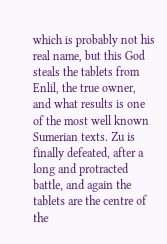which is probably not his real name, but this God steals the tablets from Enlil, the true owner, and what results is one of the most well known Sumerian texts. Zu is finally defeated, after a long and protracted battle, and again the tablets are the centre of the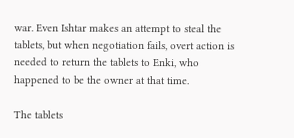war. Even Ishtar makes an attempt to steal the tablets, but when negotiation fails, overt action is needed to return the tablets to Enki, who happened to be the owner at that time.

The tablets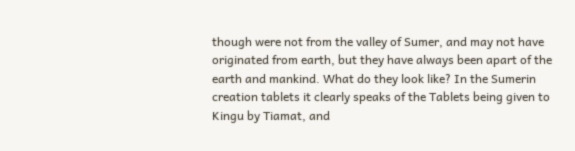though were not from the valley of Sumer, and may not have originated from earth, but they have always been apart of the earth and mankind. What do they look like? In the Sumerin creation tablets it clearly speaks of the Tablets being given to Kingu by Tiamat, and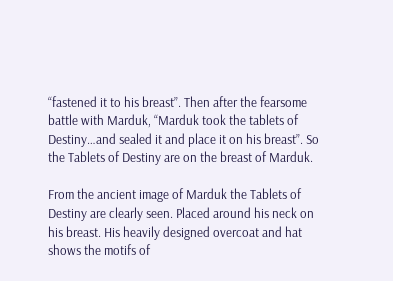“fastened it to his breast”. Then after the fearsome battle with Marduk, “Marduk took the tablets of Destiny…and sealed it and place it on his breast”. So the Tablets of Destiny are on the breast of Marduk.

From the ancient image of Marduk the Tablets of Destiny are clearly seen. Placed around his neck on his breast. His heavily designed overcoat and hat shows the motifs of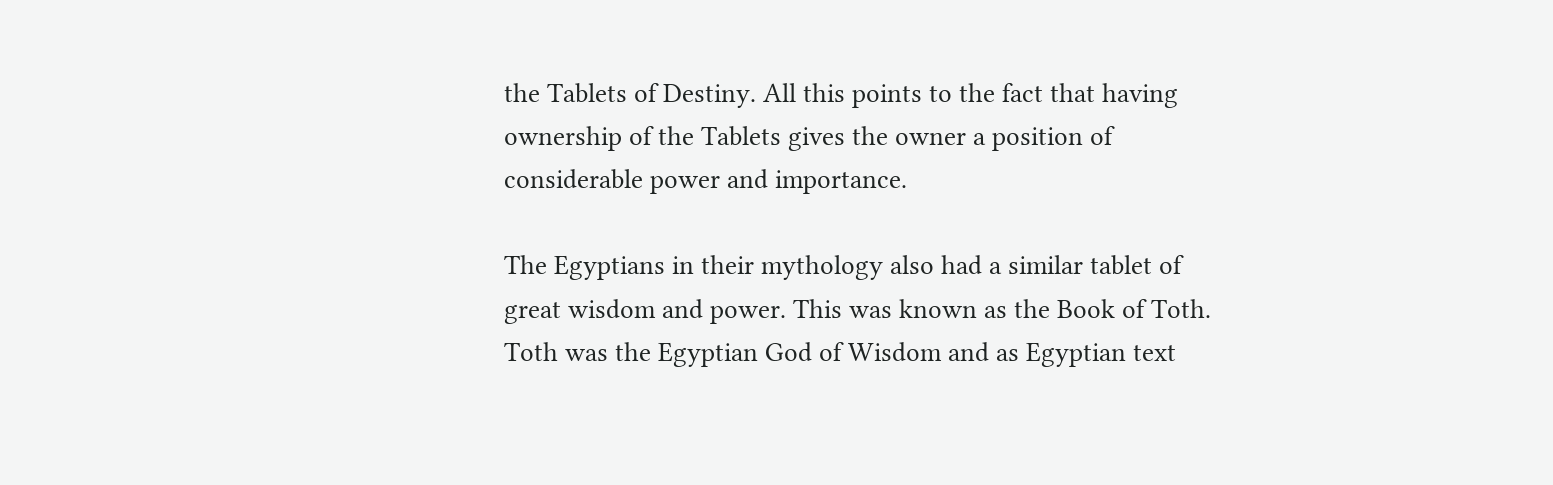the Tablets of Destiny. All this points to the fact that having ownership of the Tablets gives the owner a position of considerable power and importance.

The Egyptians in their mythology also had a similar tablet of great wisdom and power. This was known as the Book of Toth. Toth was the Egyptian God of Wisdom and as Egyptian text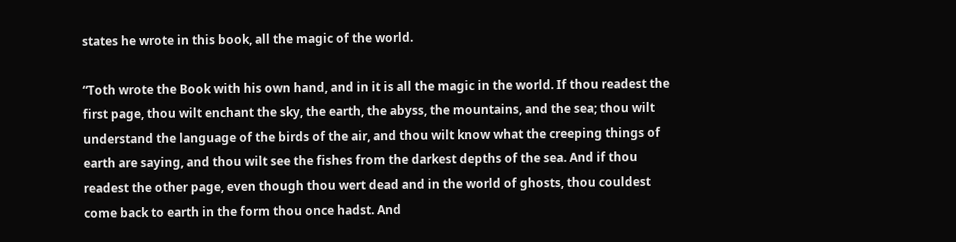states he wrote in this book, all the magic of the world.

“Toth wrote the Book with his own hand, and in it is all the magic in the world. If thou readest the first page, thou wilt enchant the sky, the earth, the abyss, the mountains, and the sea; thou wilt understand the language of the birds of the air, and thou wilt know what the creeping things of earth are saying, and thou wilt see the fishes from the darkest depths of the sea. And if thou readest the other page, even though thou wert dead and in the world of ghosts, thou couldest come back to earth in the form thou once hadst. And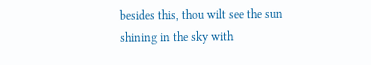besides this, thou wilt see the sun shining in the sky with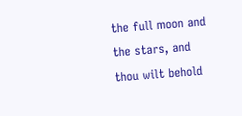the full moon and the stars, and thou wilt behold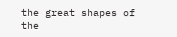the great shapes of the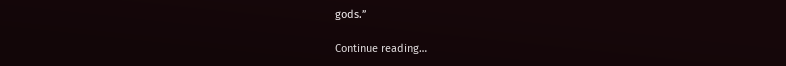gods.”

Continue reading…